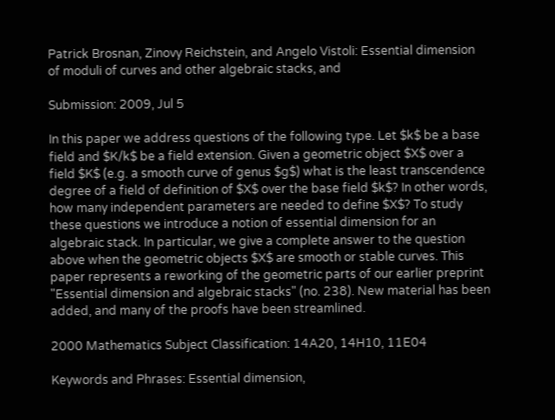Patrick Brosnan, Zinovy Reichstein, and Angelo Vistoli: Essential dimension of moduli of curves and other algebraic stacks, and

Submission: 2009, Jul 5

In this paper we address questions of the following type. Let $k$ be a base field and $K/k$ be a field extension. Given a geometric object $X$ over a field $K$ (e.g. a smooth curve of genus $g$) what is the least transcendence degree of a field of definition of $X$ over the base field $k$? In other words, how many independent parameters are needed to define $X$? To study these questions we introduce a notion of essential dimension for an algebraic stack. In particular, we give a complete answer to the question above when the geometric objects $X$ are smooth or stable curves. This paper represents a reworking of the geometric parts of our earlier preprint "Essential dimension and algebraic stacks" (no. 238). New material has been added, and many of the proofs have been streamlined.

2000 Mathematics Subject Classification: 14A20, 14H10, 11E04

Keywords and Phrases: Essential dimension,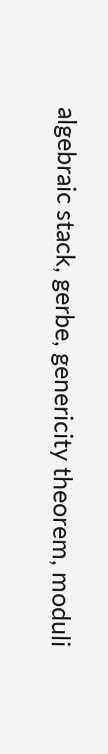algebraic stack, gerbe, genericity theorem, moduli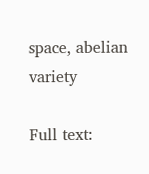space, abelian variety

Full text: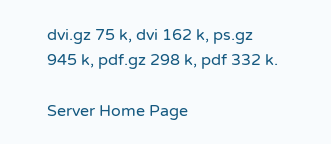dvi.gz 75 k, dvi 162 k, ps.gz 945 k, pdf.gz 298 k, pdf 332 k.

Server Home Page